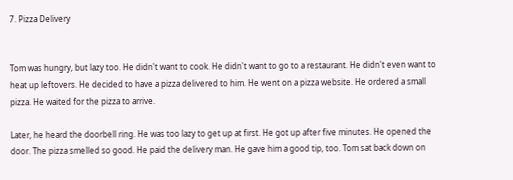7. Pizza Delivery


Tom was hungry, but lazy too. He didn't want to cook. He didn't want to go to a restaurant. He didn't even want to heat up leftovers. He decided to have a pizza delivered to him. He went on a pizza website. He ordered a small pizza. He waited for the pizza to arrive.

Later, he heard the doorbell ring. He was too lazy to get up at first. He got up after five minutes. He opened the door. The pizza smelled so good. He paid the delivery man. He gave him a good tip, too. Tom sat back down on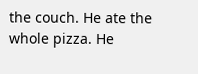the couch. He ate the whole pizza. He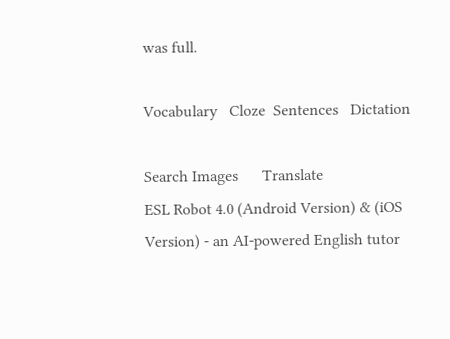was full.

Vocabulary   Cloze  Sentences   Dictation

Search Images      Translate
ESL Robot 4.0 (Android Version) & (iOS Version) - an AI-powered English tutor